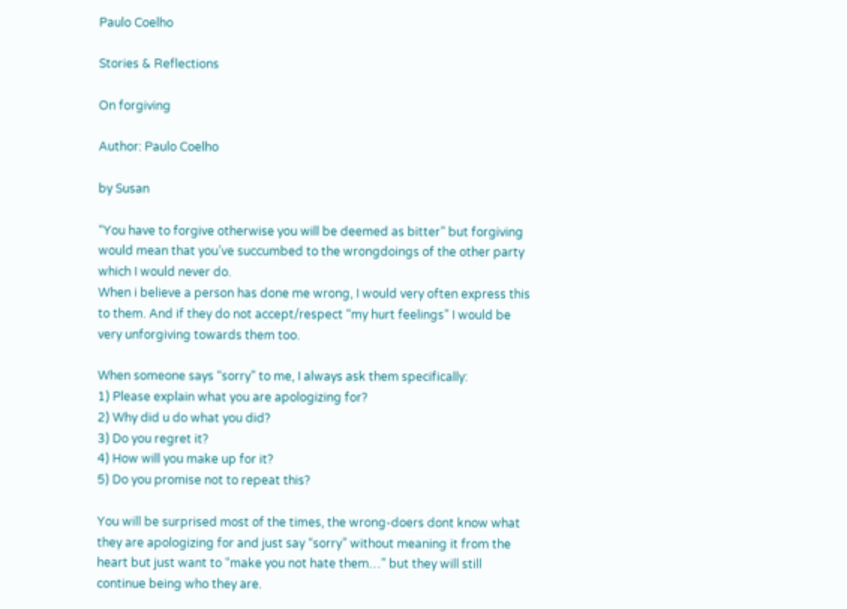Paulo Coelho

Stories & Reflections

On forgiving

Author: Paulo Coelho

by Susan

“You have to forgive otherwise you will be deemed as bitter” but forgiving would mean that you’ve succumbed to the wrongdoings of the other party which I would never do.
When i believe a person has done me wrong, I would very often express this to them. And if they do not accept/respect “my hurt feelings” I would be very unforgiving towards them too.

When someone says “sorry” to me, I always ask them specifically:
1) Please explain what you are apologizing for?
2) Why did u do what you did?
3) Do you regret it?
4) How will you make up for it?
5) Do you promise not to repeat this?

You will be surprised most of the times, the wrong-doers dont know what they are apologizing for and just say “sorry” without meaning it from the heart but just want to “make you not hate them…” but they will still continue being who they are.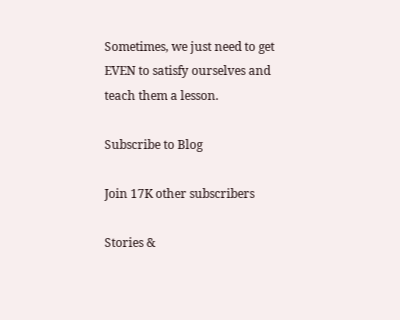Sometimes, we just need to get EVEN to satisfy ourselves and teach them a lesson.

Subscribe to Blog

Join 17K other subscribers

Stories &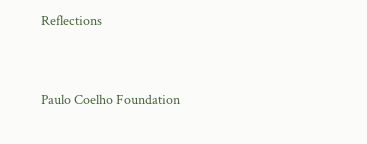Reflections


Paulo Coelho Foundation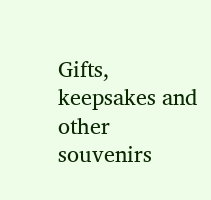Gifts, keepsakes and other souvenirs